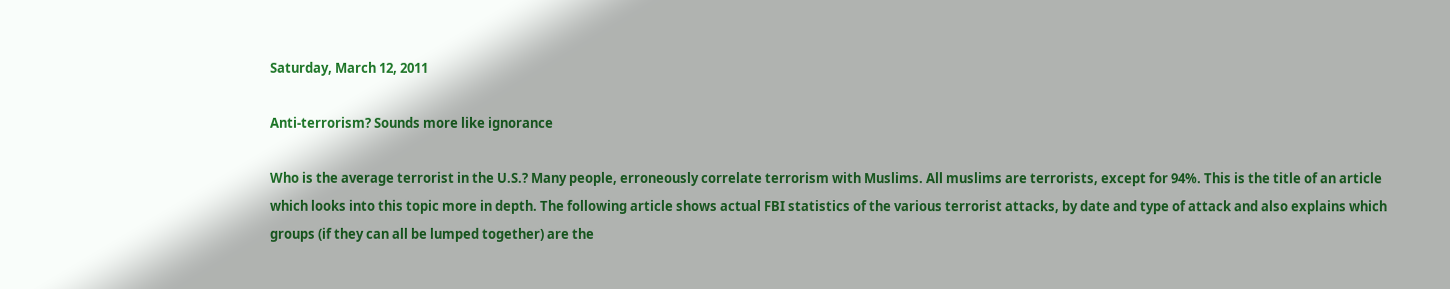Saturday, March 12, 2011

Anti-terrorism? Sounds more like ignorance

Who is the average terrorist in the U.S.? Many people, erroneously correlate terrorism with Muslims. All muslims are terrorists, except for 94%. This is the title of an article which looks into this topic more in depth. The following article shows actual FBI statistics of the various terrorist attacks, by date and type of attack and also explains which groups (if they can all be lumped together) are the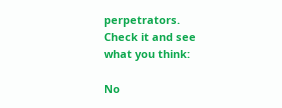perpetrators.
Check it and see what you think:

No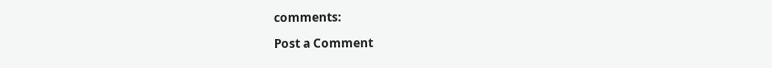comments:

Post a Comment